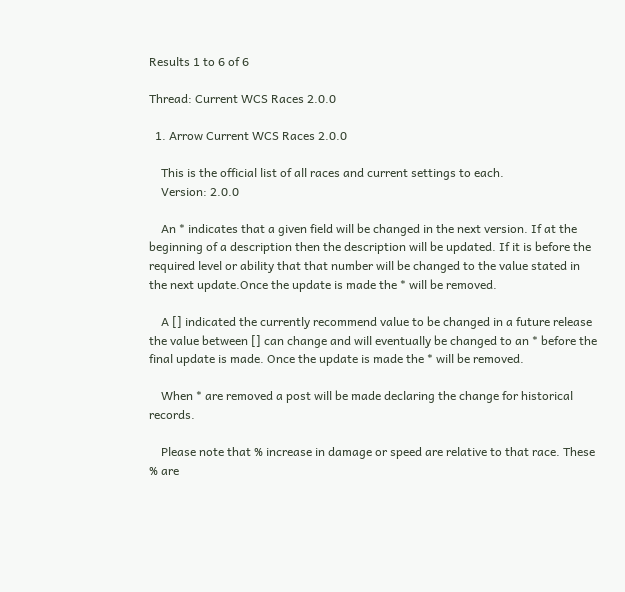Results 1 to 6 of 6

Thread: Current WCS Races 2.0.0

  1. Arrow Current WCS Races 2.0.0

    This is the official list of all races and current settings to each.
    Version: 2.0.0

    An * indicates that a given field will be changed in the next version. If at the beginning of a description then the description will be updated. If it is before the required level or ability that that number will be changed to the value stated in the next update.Once the update is made the * will be removed.

    A [] indicated the currently recommend value to be changed in a future release the value between [] can change and will eventually be changed to an * before the final update is made. Once the update is made the * will be removed.

    When * are removed a post will be made declaring the change for historical records.

    Please note that % increase in damage or speed are relative to that race. These % are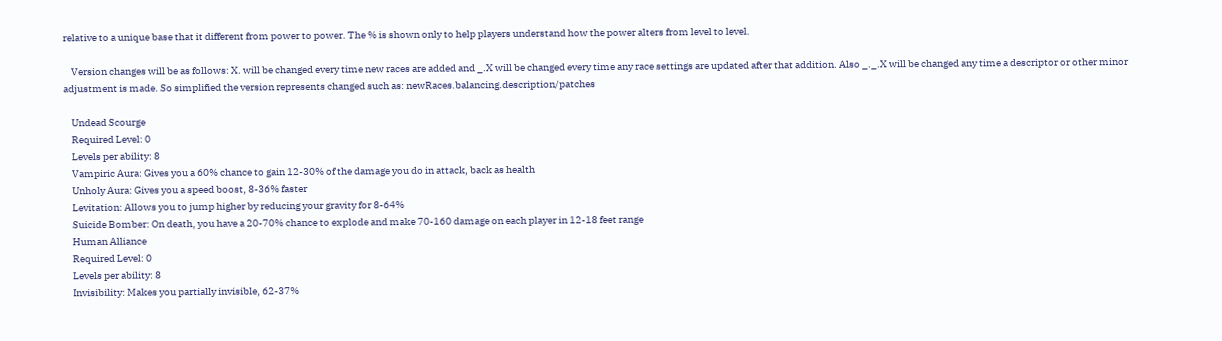relative to a unique base that it different from power to power. The % is shown only to help players understand how the power alters from level to level.

    Version changes will be as follows: X. will be changed every time new races are added and _.X will be changed every time any race settings are updated after that addition. Also _._.X will be changed any time a descriptor or other minor adjustment is made. So simplified the version represents changed such as: newRaces.balancing.description/patches

    Undead Scourge
    Required Level: 0
    Levels per ability: 8
    Vampiric Aura: Gives you a 60% chance to gain 12-30% of the damage you do in attack, back as health
    Unholy Aura: Gives you a speed boost, 8-36% faster
    Levitation: Allows you to jump higher by reducing your gravity for 8-64%
    Suicide Bomber: On death, you have a 20-70% chance to explode and make 70-160 damage on each player in 12-18 feet range
    Human Alliance
    Required Level: 0
    Levels per ability: 8
    Invisibility: Makes you partially invisible, 62-37%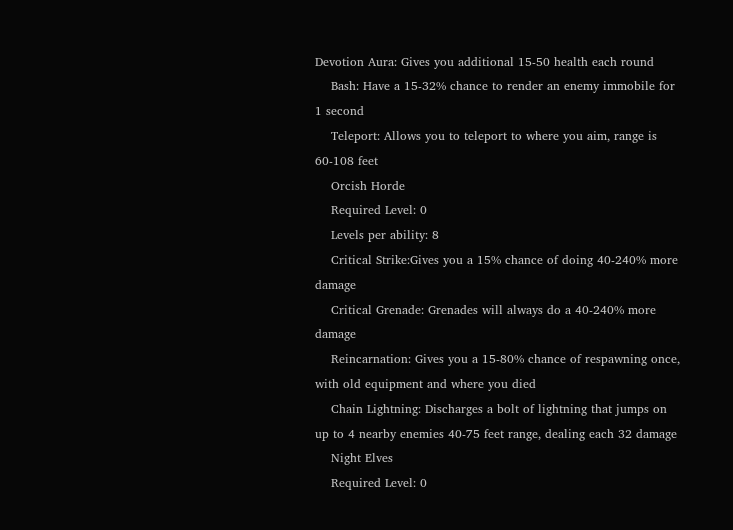Devotion Aura: Gives you additional 15-50 health each round
    Bash: Have a 15-32% chance to render an enemy immobile for 1 second
    Teleport: Allows you to teleport to where you aim, range is 60-108 feet
    Orcish Horde
    Required Level: 0
    Levels per ability: 8
    Critical Strike:Gives you a 15% chance of doing 40-240% more damage
    Critical Grenade: Grenades will always do a 40-240% more damage
    Reincarnation: Gives you a 15-80% chance of respawning once, with old equipment and where you died
    Chain Lightning: Discharges a bolt of lightning that jumps on up to 4 nearby enemies 40-75 feet range, dealing each 32 damage
    Night Elves
    Required Level: 0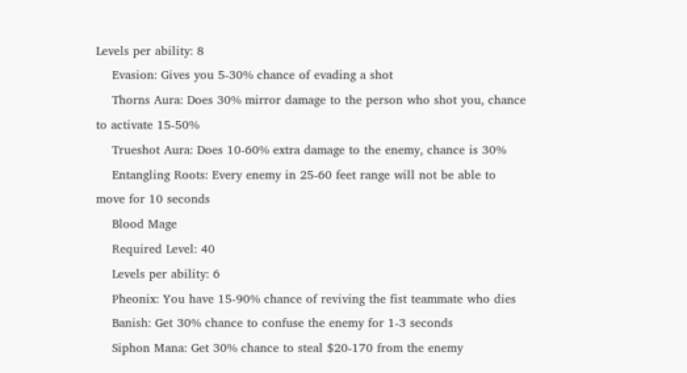Levels per ability: 8
    Evasion: Gives you 5-30% chance of evading a shot
    Thorns Aura: Does 30% mirror damage to the person who shot you, chance to activate 15-50%
    Trueshot Aura: Does 10-60% extra damage to the enemy, chance is 30%
    Entangling Roots: Every enemy in 25-60 feet range will not be able to move for 10 seconds
    Blood Mage
    Required Level: 40
    Levels per ability: 6
    Pheonix: You have 15-90% chance of reviving the fist teammate who dies
    Banish: Get 30% chance to confuse the enemy for 1-3 seconds
    Siphon Mana: Get 30% chance to steal $20-170 from the enemy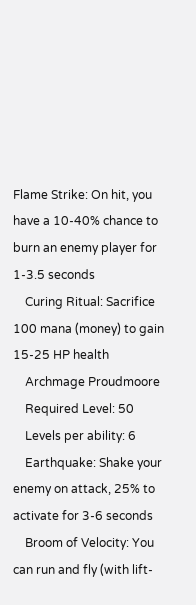Flame Strike: On hit, you have a 10-40% chance to burn an enemy player for 1-3.5 seconds
    Curing Ritual: Sacrifice 100 mana (money) to gain 15-25 HP health
    Archmage Proudmoore
    Required Level: 50
    Levels per ability: 6
    Earthquake: Shake your enemy on attack, 25% to activate for 3-6 seconds
    Broom of Velocity: You can run and fly (with lift-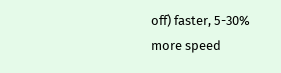off) faster, 5-30% more speed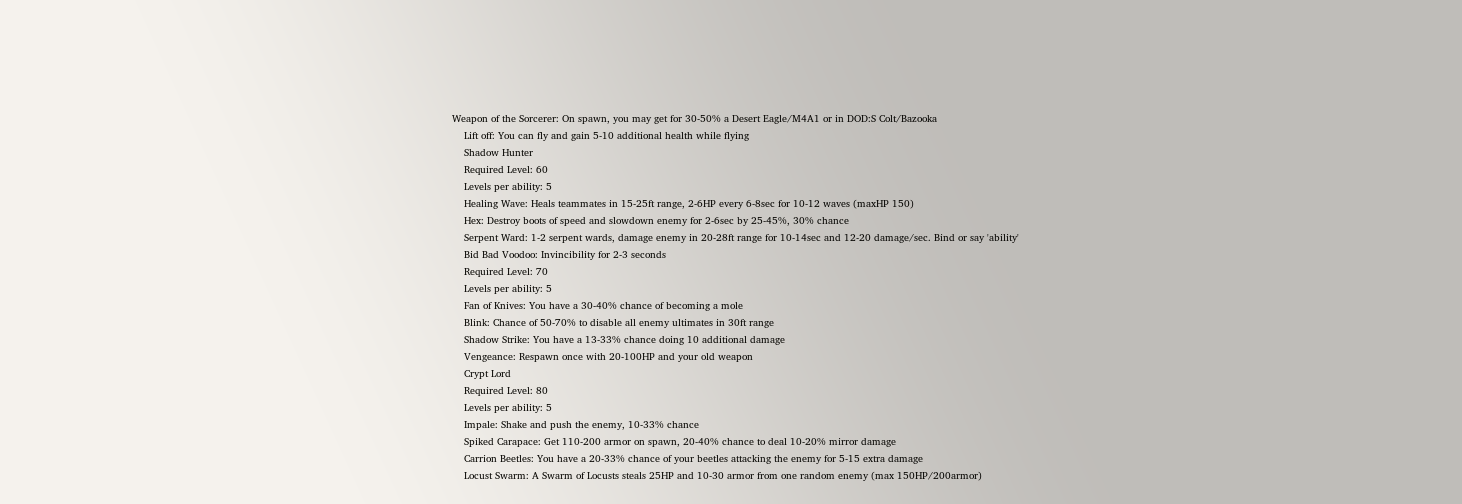Weapon of the Sorcerer: On spawn, you may get for 30-50% a Desert Eagle/M4A1 or in DOD:S Colt/Bazooka
    Lift off: You can fly and gain 5-10 additional health while flying
    Shadow Hunter
    Required Level: 60
    Levels per ability: 5
    Healing Wave: Heals teammates in 15-25ft range, 2-6HP every 6-8sec for 10-12 waves (maxHP 150)
    Hex: Destroy boots of speed and slowdown enemy for 2-6sec by 25-45%, 30% chance
    Serpent Ward: 1-2 serpent wards, damage enemy in 20-28ft range for 10-14sec and 12-20 damage/sec. Bind or say 'ability'
    Bid Bad Voodoo: Invincibility for 2-3 seconds
    Required Level: 70
    Levels per ability: 5
    Fan of Knives: You have a 30-40% chance of becoming a mole
    Blink: Chance of 50-70% to disable all enemy ultimates in 30ft range
    Shadow Strike: You have a 13-33% chance doing 10 additional damage
    Vengeance: Respawn once with 20-100HP and your old weapon
    Crypt Lord
    Required Level: 80
    Levels per ability: 5
    Impale: Shake and push the enemy, 10-33% chance
    Spiked Carapace: Get 110-200 armor on spawn, 20-40% chance to deal 10-20% mirror damage
    Carrion Beetles: You have a 20-33% chance of your beetles attacking the enemy for 5-15 extra damage
    Locust Swarm: A Swarm of Locusts steals 25HP and 10-30 armor from one random enemy (max 150HP/200armor)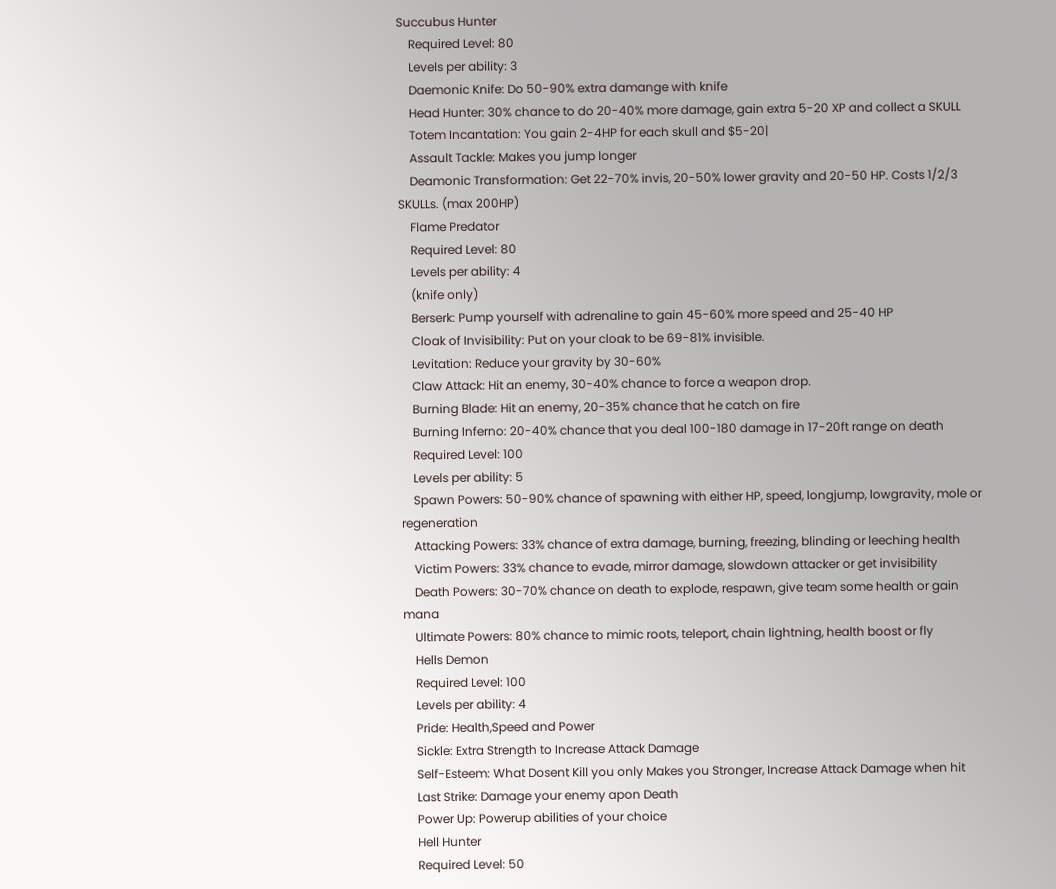Succubus Hunter
    Required Level: 80
    Levels per ability: 3
    Daemonic Knife: Do 50-90% extra damange with knife
    Head Hunter: 30% chance to do 20-40% more damage, gain extra 5-20 XP and collect a SKULL
    Totem Incantation: You gain 2-4HP for each skull and $5-20|
    Assault Tackle: Makes you jump longer
    Deamonic Transformation: Get 22-70% invis, 20-50% lower gravity and 20-50 HP. Costs 1/2/3 SKULLs. (max 200HP)
    Flame Predator
    Required Level: 80
    Levels per ability: 4
    (knife only)
    Berserk: Pump yourself with adrenaline to gain 45-60% more speed and 25-40 HP
    Cloak of Invisibility: Put on your cloak to be 69-81% invisible.
    Levitation: Reduce your gravity by 30-60%
    Claw Attack: Hit an enemy, 30-40% chance to force a weapon drop.
    Burning Blade: Hit an enemy, 20-35% chance that he catch on fire
    Burning Inferno: 20-40% chance that you deal 100-180 damage in 17-20ft range on death
    Required Level: 100
    Levels per ability: 5
    Spawn Powers: 50-90% chance of spawning with either HP, speed, longjump, lowgravity, mole or regeneration
    Attacking Powers: 33% chance of extra damage, burning, freezing, blinding or leeching health
    Victim Powers: 33% chance to evade, mirror damage, slowdown attacker or get invisibility
    Death Powers: 30-70% chance on death to explode, respawn, give team some health or gain mana
    Ultimate Powers: 80% chance to mimic roots, teleport, chain lightning, health boost or fly
    Hells Demon
    Required Level: 100
    Levels per ability: 4
    Pride: Health,Speed and Power
    Sickle: Extra Strength to Increase Attack Damage
    Self-Esteem: What Dosent Kill you only Makes you Stronger, Increase Attack Damage when hit
    Last Strike: Damage your enemy apon Death
    Power Up: Powerup abilities of your choice
    Hell Hunter
    Required Level: 50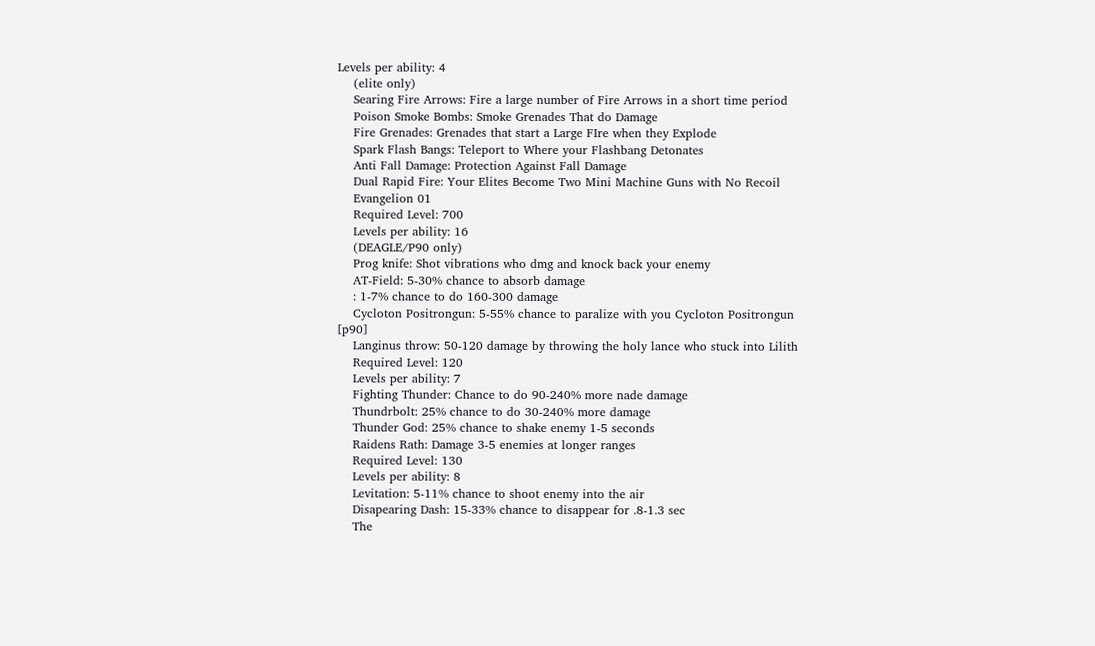Levels per ability: 4
    (elite only)
    Searing Fire Arrows: Fire a large number of Fire Arrows in a short time period
    Poison Smoke Bombs: Smoke Grenades That do Damage
    Fire Grenades: Grenades that start a Large FIre when they Explode
    Spark Flash Bangs: Teleport to Where your Flashbang Detonates
    Anti Fall Damage: Protection Against Fall Damage
    Dual Rapid Fire: Your Elites Become Two Mini Machine Guns with No Recoil
    Evangelion 01
    Required Level: 700
    Levels per ability: 16
    (DEAGLE/P90 only)
    Prog knife: Shot vibrations who dmg and knock back your enemy
    AT-Field: 5-30% chance to absorb damage
    : 1-7% chance to do 160-300 damage
    Cycloton Positrongun: 5-55% chance to paralize with you Cycloton Positrongun [p90]
    Langinus throw: 50-120 damage by throwing the holy lance who stuck into Lilith
    Required Level: 120
    Levels per ability: 7
    Fighting Thunder: Chance to do 90-240% more nade damage
    Thundrbolt: 25% chance to do 30-240% more damage
    Thunder God: 25% chance to shake enemy 1-5 seconds
    Raidens Rath: Damage 3-5 enemies at longer ranges
    Required Level: 130
    Levels per ability: 8
    Levitation: 5-11% chance to shoot enemy into the air
    Disapearing Dash: 15-33% chance to disappear for .8-1.3 sec
    The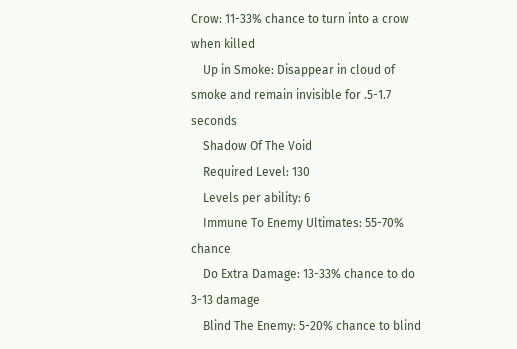Crow: 11-33% chance to turn into a crow when killed
    Up in Smoke: Disappear in cloud of smoke and remain invisible for .5-1.7 seconds
    Shadow Of The Void
    Required Level: 130
    Levels per ability: 6
    Immune To Enemy Ultimates: 55-70% chance
    Do Extra Damage: 13-33% chance to do 3-13 damage
    Blind The Enemy: 5-20% chance to blind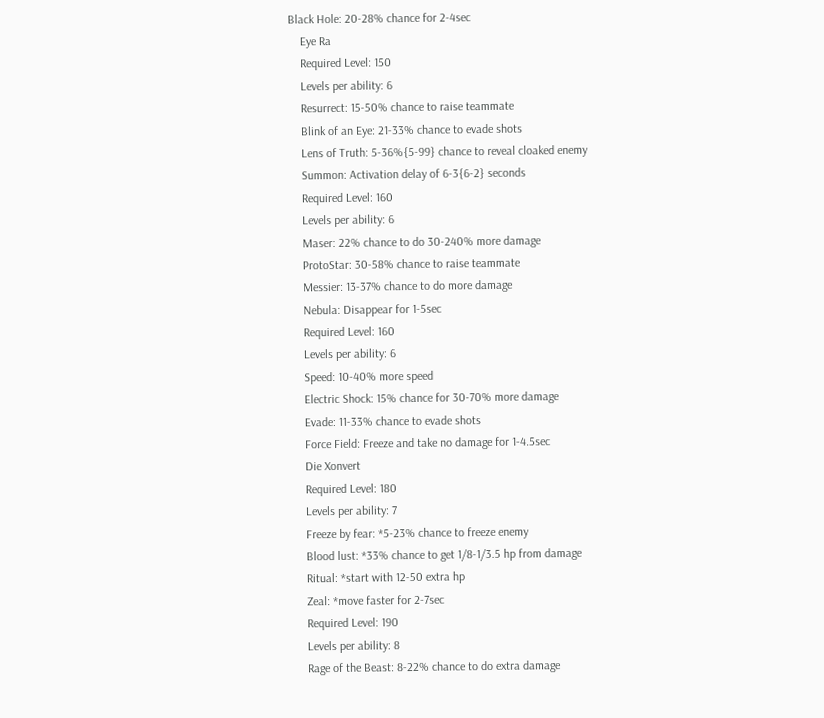Black Hole: 20-28% chance for 2-4sec
    Eye Ra
    Required Level: 150
    Levels per ability: 6
    Resurrect: 15-50% chance to raise teammate
    Blink of an Eye: 21-33% chance to evade shots
    Lens of Truth: 5-36%{5-99} chance to reveal cloaked enemy
    Summon: Activation delay of 6-3{6-2} seconds
    Required Level: 160
    Levels per ability: 6
    Maser: 22% chance to do 30-240% more damage
    ProtoStar: 30-58% chance to raise teammate
    Messier: 13-37% chance to do more damage
    Nebula: Disappear for 1-5sec
    Required Level: 160
    Levels per ability: 6
    Speed: 10-40% more speed
    Electric Shock: 15% chance for 30-70% more damage
    Evade: 11-33% chance to evade shots
    Force Field: Freeze and take no damage for 1-4.5sec
    Die Xonvert
    Required Level: 180
    Levels per ability: 7
    Freeze by fear: *5-23% chance to freeze enemy
    Blood lust: *33% chance to get 1/8-1/3.5 hp from damage
    Ritual: *start with 12-50 extra hp
    Zeal: *move faster for 2-7sec
    Required Level: 190
    Levels per ability: 8
    Rage of the Beast: 8-22% chance to do extra damage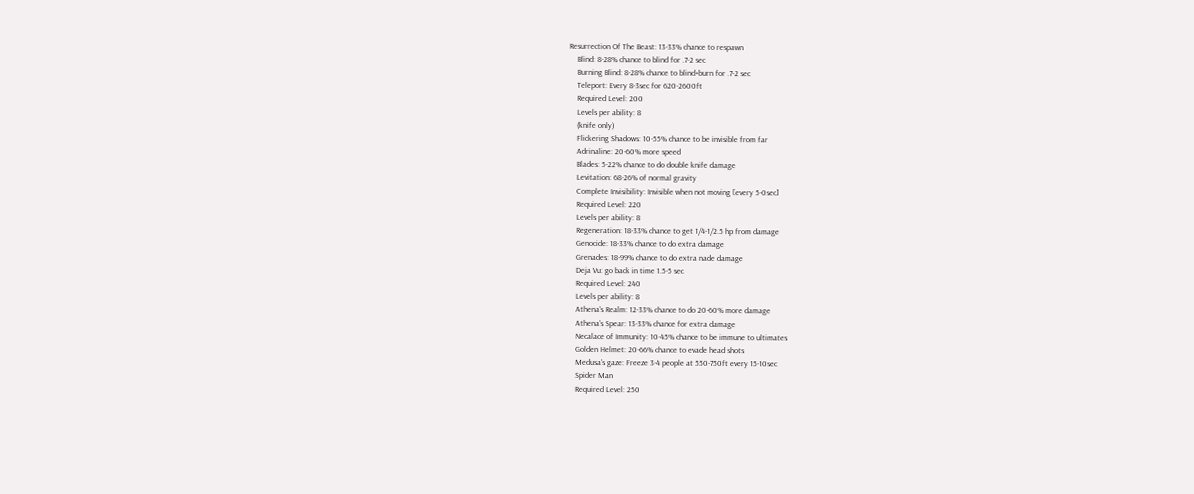Resurrection Of The Beast: 13-33% chance to respawn
    Blind: 8-28% chance to blind for .7-2 sec
    Burning Blind: 8-28% chance to blind+burn for .7-2 sec
    Teleport: Every 8-3sec for 620-2600ft
    Required Level: 200
    Levels per ability: 8
    (knife only)
    Flickering Shadows: 10-55% chance to be invisible from far
    Adrinaline: 20-60% more speed
    Blades: 5-22% chance to do double knife damage
    Levitation: 68-26% of normal gravity
    Complete Invisibility: Invisible when not moving [every 5-0sec]
    Required Level: 220
    Levels per ability: 8
    Regeneration: 18-33% chance to get 1/4-1/2.5 hp from damage
    Genocide: 18-33% chance to do extra damage
    Grenades: 18-99% chance to do extra nade damage
    Deja Vu: go back in time 1.5-5 sec
    Required Level: 240
    Levels per ability: 8
    Athena's Realm: 12-33% chance to do 20-60% more damage
    Athena's Spear: 13-33% chance for extra damage
    Necalace of Immunity: 10-45% chance to be immune to ultimates
    Golden Helmet: 20-66% chance to evade head shots
    Medusa's gaze: Freeze 3-4 people at 550-750ft every 15-10sec
    Spider Man
    Required Level: 250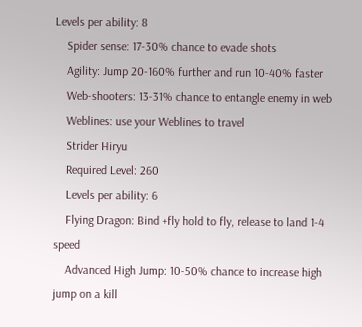Levels per ability: 8
    Spider sense: 17-30% chance to evade shots
    Agility: Jump 20-160% further and run 10-40% faster
    Web-shooters: 13-31% chance to entangle enemy in web
    Weblines: use your Weblines to travel
    Strider Hiryu
    Required Level: 260
    Levels per ability: 6
    Flying Dragon: Bind +fly hold to fly, release to land 1-4 speed
    Advanced High Jump: 10-50% chance to increase high jump on a kill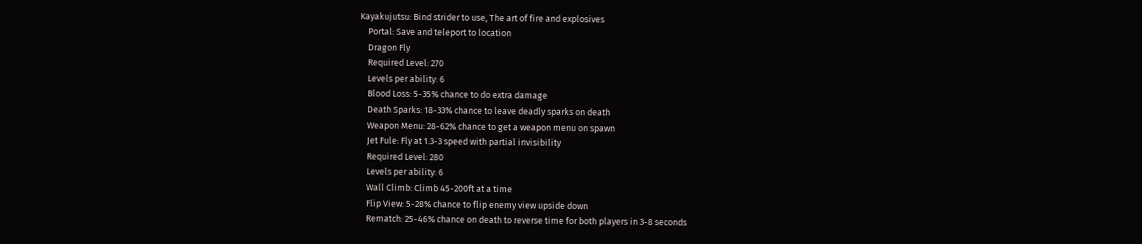Kayakujutsu: Bind strider to use, The art of fire and explosives
    Portal: Save and teleport to location
    Dragon Fly
    Required Level: 270
    Levels per ability: 6
    Blood Loss: 5-35% chance to do extra damage
    Death Sparks: 18-33% chance to leave deadly sparks on death
    Weapon Menu: 28-62% chance to get a weapon menu on spawn
    Jet Fule: Fly at 1.3-3 speed with partial invisibility
    Required Level: 280
    Levels per ability: 6
    Wall Climb: Climb 45-200ft at a time
    Flip View: 5-28% chance to flip enemy view upside down
    Rematch: 25-46% chance on death to reverse time for both players in 3-8 seconds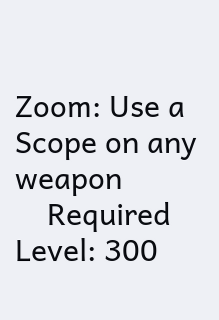Zoom: Use a Scope on any weapon
    Required Level: 300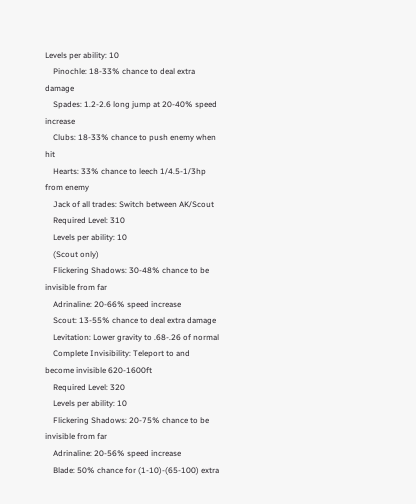Levels per ability: 10
    Pinochle: 18-33% chance to deal extra damage
    Spades: 1.2-2.6 long jump at 20-40% speed increase
    Clubs: 18-33% chance to push enemy when hit
    Hearts: 33% chance to leech 1/4.5-1/3hp from enemy
    Jack of all trades: Switch between AK/Scout
    Required Level: 310
    Levels per ability: 10
    (Scout only)
    Flickering Shadows: 30-48% chance to be invisible from far
    Adrinaline: 20-66% speed increase
    Scout: 13-55% chance to deal extra damage
    Levitation: Lower gravity to .68-.26 of normal
    Complete Invisibility: Teleport to and become invisible 620-1600ft
    Required Level: 320
    Levels per ability: 10
    Flickering Shadows: 20-75% chance to be invisible from far
    Adrinaline: 20-56% speed increase
    Blade: 50% chance for (1-10)-(65-100) extra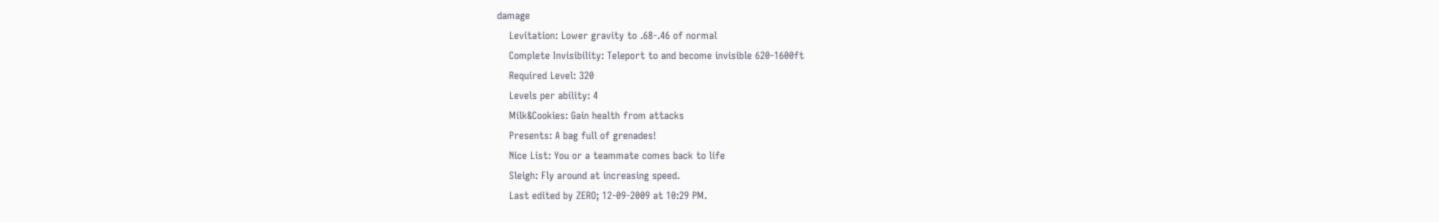damage
    Levitation: Lower gravity to .68-.46 of normal
    Complete Invisibility: Teleport to and become invisible 620-1600ft
    Required Level: 320
    Levels per ability: 4
    Milk&Cookies: Gain health from attacks
    Presents: A bag full of grenades!
    Nice List: You or a teammate comes back to life
    Sleigh: Fly around at increasing speed.
    Last edited by ZERO; 12-09-2009 at 10:29 PM.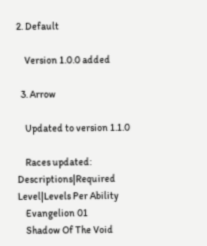2. Default

    Version 1.0.0 added

  3. Arrow

    Updated to version 1.1.0

    Races updated: Descriptions|Required Level|Levels Per Ability
    Evangelion 01
    Shadow Of The Void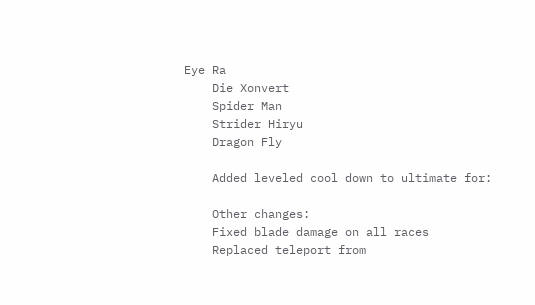Eye Ra
    Die Xonvert
    Spider Man
    Strider Hiryu
    Dragon Fly

    Added leveled cool down to ultimate for:

    Other changes:
    Fixed blade damage on all races
    Replaced teleport from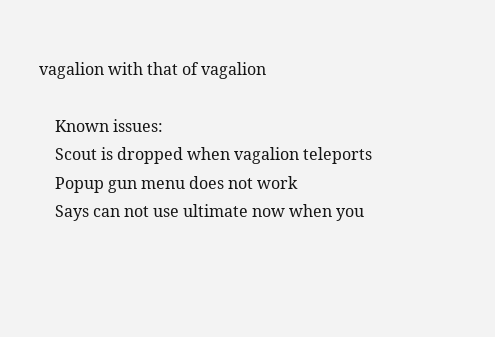vagalion with that of vagalion

    Known issues:
    Scout is dropped when vagalion teleports
    Popup gun menu does not work
    Says can not use ultimate now when you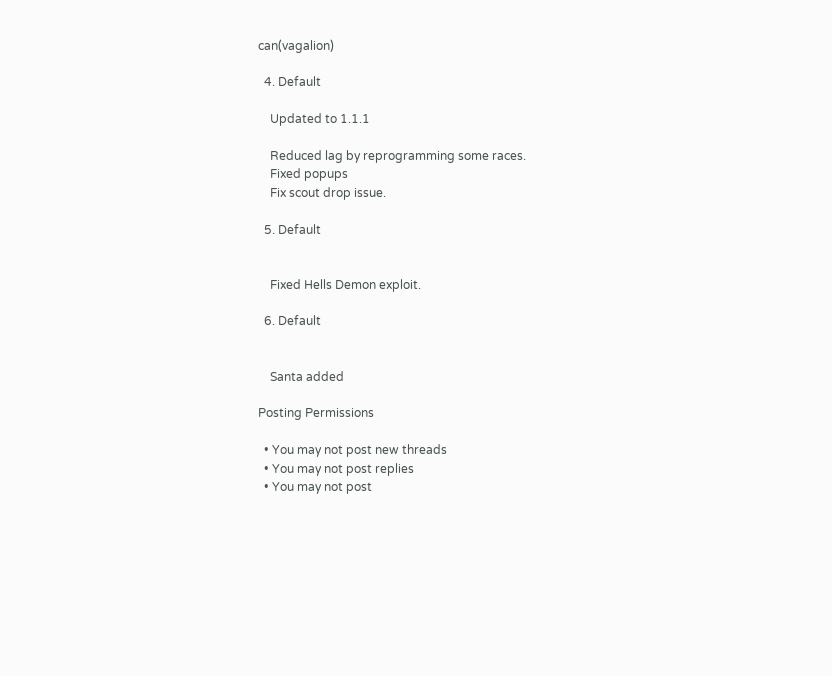can(vagalion)

  4. Default

    Updated to 1.1.1

    Reduced lag by reprogramming some races.
    Fixed popups
    Fix scout drop issue.

  5. Default


    Fixed Hells Demon exploit.

  6. Default


    Santa added

Posting Permissions

  • You may not post new threads
  • You may not post replies
  • You may not post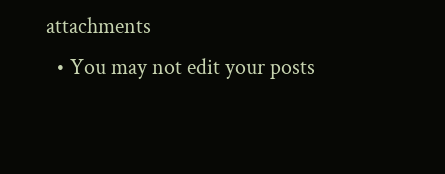attachments
  • You may not edit your posts